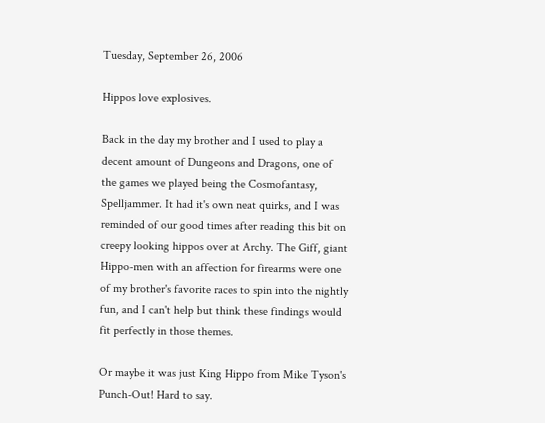Tuesday, September 26, 2006

Hippos love explosives.

Back in the day my brother and I used to play a decent amount of Dungeons and Dragons, one of the games we played being the Cosmofantasy, Spelljammer. It had it's own neat quirks, and I was reminded of our good times after reading this bit on creepy looking hippos over at Archy. The Giff, giant Hippo-men with an affection for firearms were one of my brother's favorite races to spin into the nightly fun, and I can't help but think these findings would fit perfectly in those themes.

Or maybe it was just King Hippo from Mike Tyson's Punch-Out! Hard to say.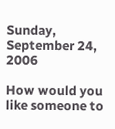Sunday, September 24, 2006

How would you like someone to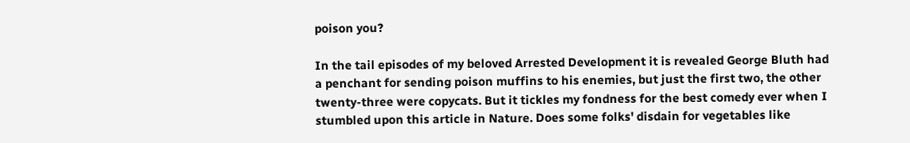poison you?

In the tail episodes of my beloved Arrested Development it is revealed George Bluth had a penchant for sending poison muffins to his enemies, but just the first two, the other twenty-three were copycats. But it tickles my fondness for the best comedy ever when I stumbled upon this article in Nature. Does some folks' disdain for vegetables like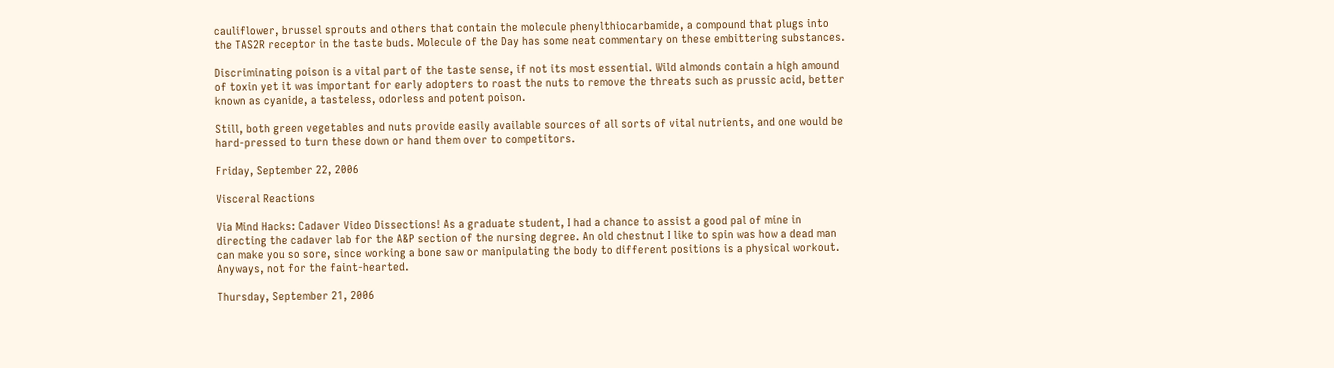cauliflower, brussel sprouts and others that contain the molecule phenylthiocarbamide, a compound that plugs into the TAS2R receptor in the taste buds. Molecule of the Day has some neat commentary on these embittering substances.

Discriminating poison is a vital part of the taste sense, if not its most essential. Wild almonds contain a high amound of toxin yet it was important for early adopters to roast the nuts to remove the threats such as prussic acid, better known as cyanide, a tasteless, odorless and potent poison.

Still, both green vegetables and nuts provide easily available sources of all sorts of vital nutrients, and one would be hard-pressed to turn these down or hand them over to competitors.

Friday, September 22, 2006

Visceral Reactions

Via Mind Hacks: Cadaver Video Dissections! As a graduate student, I had a chance to assist a good pal of mine in directing the cadaver lab for the A&P section of the nursing degree. An old chestnut I like to spin was how a dead man can make you so sore, since working a bone saw or manipulating the body to different positions is a physical workout. Anyways, not for the faint-hearted.

Thursday, September 21, 2006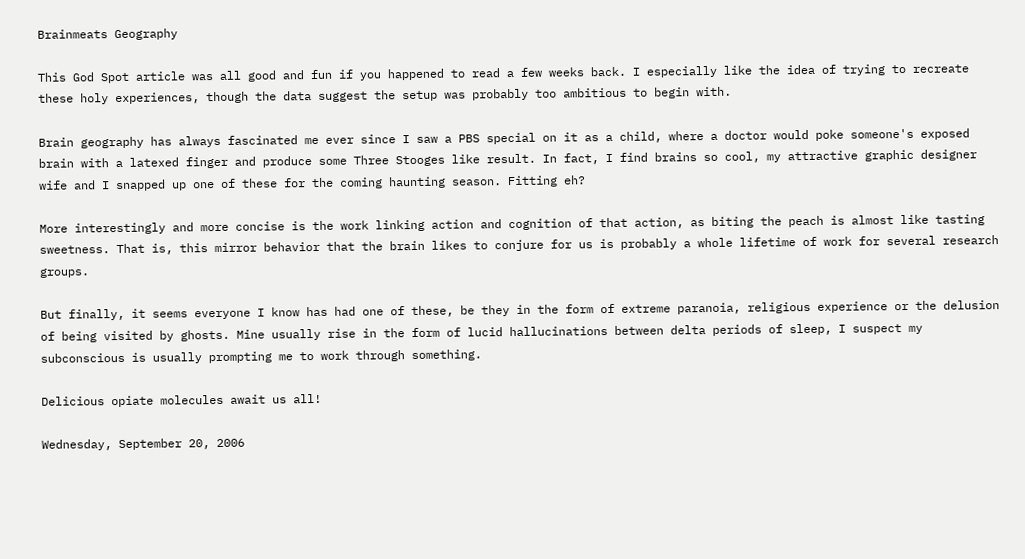Brainmeats Geography

This God Spot article was all good and fun if you happened to read a few weeks back. I especially like the idea of trying to recreate these holy experiences, though the data suggest the setup was probably too ambitious to begin with.

Brain geography has always fascinated me ever since I saw a PBS special on it as a child, where a doctor would poke someone's exposed brain with a latexed finger and produce some Three Stooges like result. In fact, I find brains so cool, my attractive graphic designer wife and I snapped up one of these for the coming haunting season. Fitting eh?

More interestingly and more concise is the work linking action and cognition of that action, as biting the peach is almost like tasting sweetness. That is, this mirror behavior that the brain likes to conjure for us is probably a whole lifetime of work for several research groups.

But finally, it seems everyone I know has had one of these, be they in the form of extreme paranoia, religious experience or the delusion of being visited by ghosts. Mine usually rise in the form of lucid hallucinations between delta periods of sleep, I suspect my subconscious is usually prompting me to work through something.

Delicious opiate molecules await us all!

Wednesday, September 20, 2006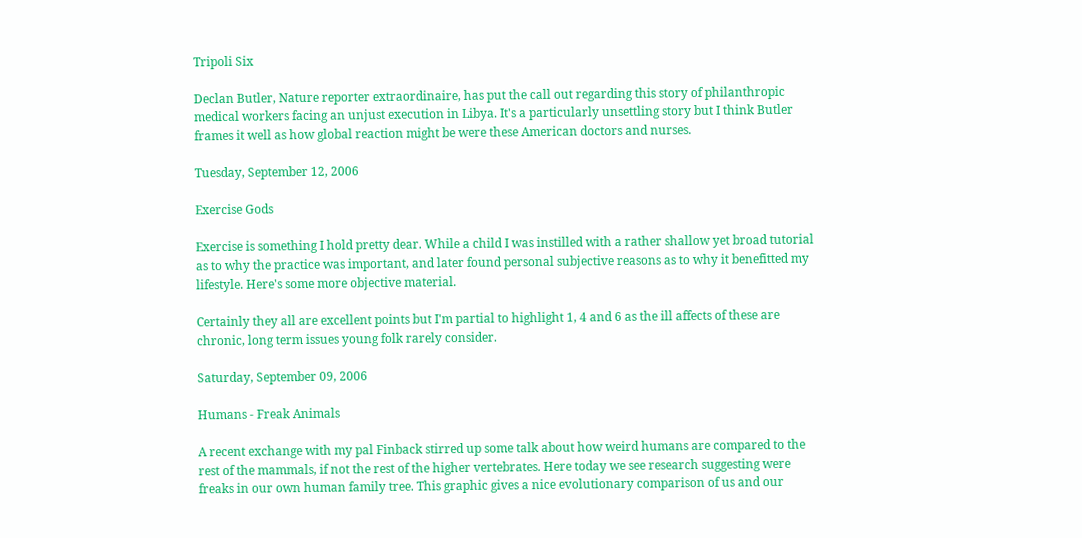Tripoli Six

Declan Butler, Nature reporter extraordinaire, has put the call out regarding this story of philanthropic medical workers facing an unjust execution in Libya. It's a particularly unsettling story but I think Butler frames it well as how global reaction might be were these American doctors and nurses.

Tuesday, September 12, 2006

Exercise Gods

Exercise is something I hold pretty dear. While a child I was instilled with a rather shallow yet broad tutorial as to why the practice was important, and later found personal subjective reasons as to why it benefitted my lifestyle. Here's some more objective material.

Certainly they all are excellent points but I'm partial to highlight 1, 4 and 6 as the ill affects of these are chronic, long term issues young folk rarely consider.

Saturday, September 09, 2006

Humans - Freak Animals

A recent exchange with my pal Finback stirred up some talk about how weird humans are compared to the rest of the mammals, if not the rest of the higher vertebrates. Here today we see research suggesting were freaks in our own human family tree. This graphic gives a nice evolutionary comparison of us and our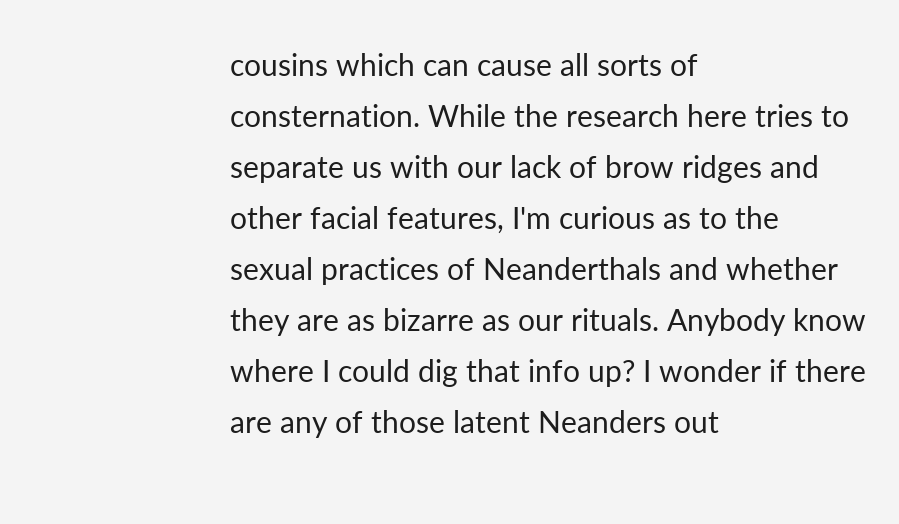cousins which can cause all sorts of consternation. While the research here tries to separate us with our lack of brow ridges and other facial features, I'm curious as to the sexual practices of Neanderthals and whether they are as bizarre as our rituals. Anybody know where I could dig that info up? I wonder if there are any of those latent Neanders out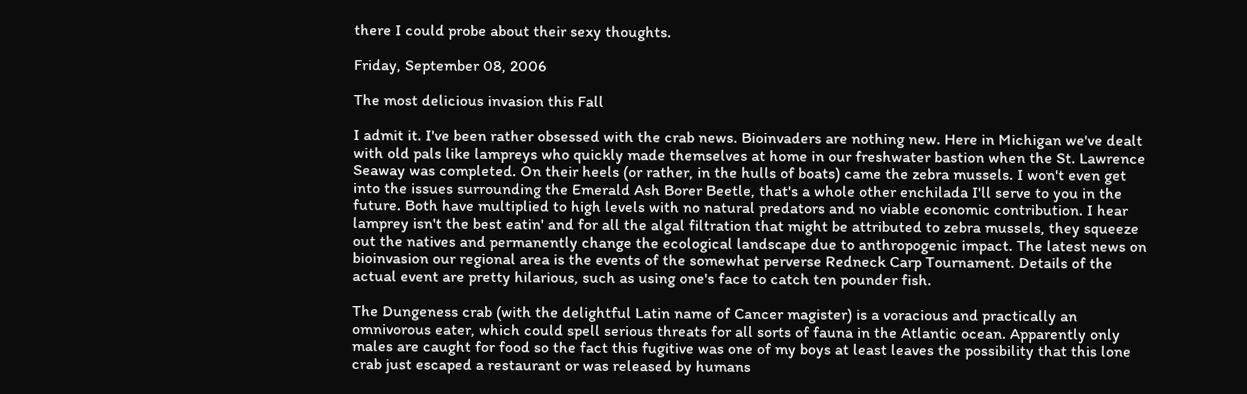there I could probe about their sexy thoughts.

Friday, September 08, 2006

The most delicious invasion this Fall

I admit it. I've been rather obsessed with the crab news. Bioinvaders are nothing new. Here in Michigan we've dealt with old pals like lampreys who quickly made themselves at home in our freshwater bastion when the St. Lawrence Seaway was completed. On their heels (or rather, in the hulls of boats) came the zebra mussels. I won't even get into the issues surrounding the Emerald Ash Borer Beetle, that's a whole other enchilada I'll serve to you in the future. Both have multiplied to high levels with no natural predators and no viable economic contribution. I hear lamprey isn't the best eatin' and for all the algal filtration that might be attributed to zebra mussels, they squeeze out the natives and permanently change the ecological landscape due to anthropogenic impact. The latest news on bioinvasion our regional area is the events of the somewhat perverse Redneck Carp Tournament. Details of the actual event are pretty hilarious, such as using one's face to catch ten pounder fish.

The Dungeness crab (with the delightful Latin name of Cancer magister) is a voracious and practically an omnivorous eater, which could spell serious threats for all sorts of fauna in the Atlantic ocean. Apparently only males are caught for food so the fact this fugitive was one of my boys at least leaves the possibility that this lone crab just escaped a restaurant or was released by humans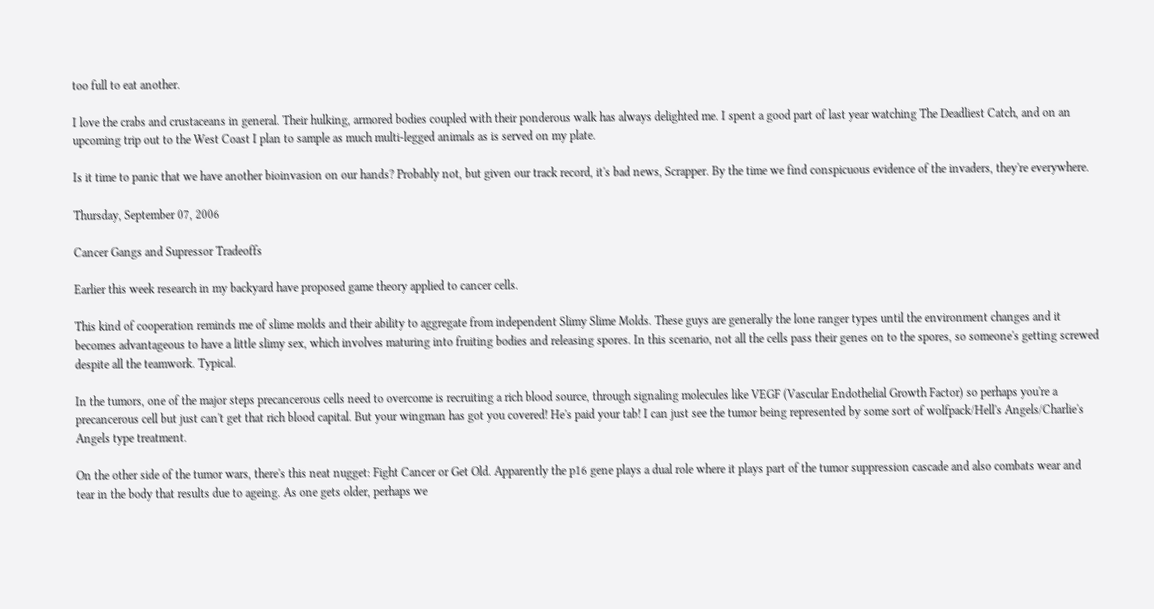too full to eat another.

I love the crabs and crustaceans in general. Their hulking, armored bodies coupled with their ponderous walk has always delighted me. I spent a good part of last year watching The Deadliest Catch, and on an upcoming trip out to the West Coast I plan to sample as much multi-legged animals as is served on my plate.

Is it time to panic that we have another bioinvasion on our hands? Probably not, but given our track record, it's bad news, Scrapper. By the time we find conspicuous evidence of the invaders, they're everywhere.

Thursday, September 07, 2006

Cancer Gangs and Supressor Tradeoffs

Earlier this week research in my backyard have proposed game theory applied to cancer cells.

This kind of cooperation reminds me of slime molds and their ability to aggregate from independent Slimy Slime Molds. These guys are generally the lone ranger types until the environment changes and it becomes advantageous to have a little slimy sex, which involves maturing into fruiting bodies and releasing spores. In this scenario, not all the cells pass their genes on to the spores, so someone's getting screwed despite all the teamwork. Typical.

In the tumors, one of the major steps precancerous cells need to overcome is recruiting a rich blood source, through signaling molecules like VEGF (Vascular Endothelial Growth Factor) so perhaps you're a precancerous cell but just can't get that rich blood capital. But your wingman has got you covered! He's paid your tab! I can just see the tumor being represented by some sort of wolfpack/Hell's Angels/Charlie's Angels type treatment.

On the other side of the tumor wars, there's this neat nugget: Fight Cancer or Get Old. Apparently the p16 gene plays a dual role where it plays part of the tumor suppression cascade and also combats wear and tear in the body that results due to ageing. As one gets older, perhaps we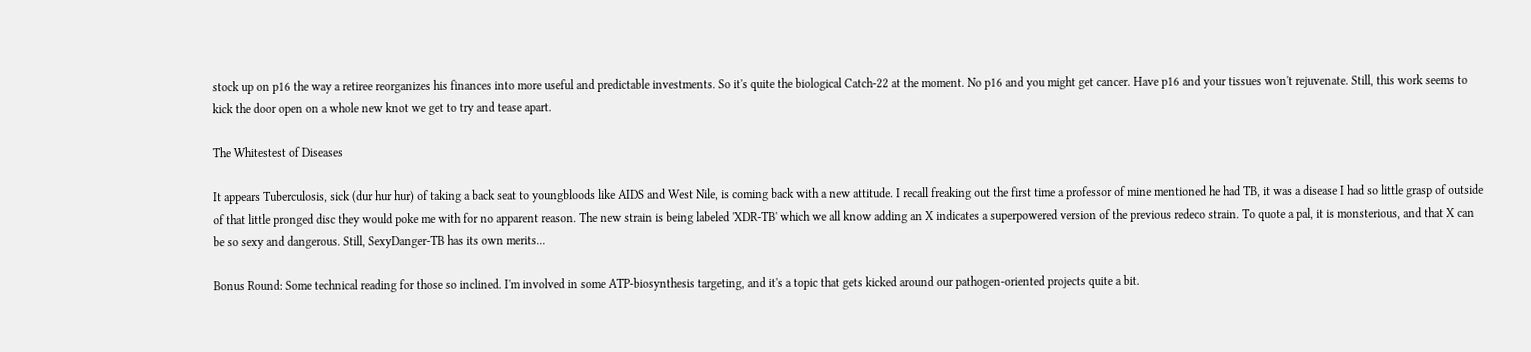stock up on p16 the way a retiree reorganizes his finances into more useful and predictable investments. So it's quite the biological Catch-22 at the moment. No p16 and you might get cancer. Have p16 and your tissues won't rejuvenate. Still, this work seems to kick the door open on a whole new knot we get to try and tease apart.

The Whitestest of Diseases

It appears Tuberculosis, sick (dur hur hur) of taking a back seat to youngbloods like AIDS and West Nile, is coming back with a new attitude. I recall freaking out the first time a professor of mine mentioned he had TB, it was a disease I had so little grasp of outside of that little pronged disc they would poke me with for no apparent reason. The new strain is being labeled 'XDR-TB' which we all know adding an X indicates a superpowered version of the previous redeco strain. To quote a pal, it is monsterious, and that X can be so sexy and dangerous. Still, SexyDanger-TB has its own merits...

Bonus Round: Some technical reading for those so inclined. I'm involved in some ATP-biosynthesis targeting, and it's a topic that gets kicked around our pathogen-oriented projects quite a bit.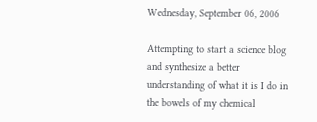Wednesday, September 06, 2006

Attempting to start a science blog and synthesize a better understanding of what it is I do in the bowels of my chemical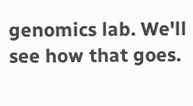genomics lab. We'll see how that goes.